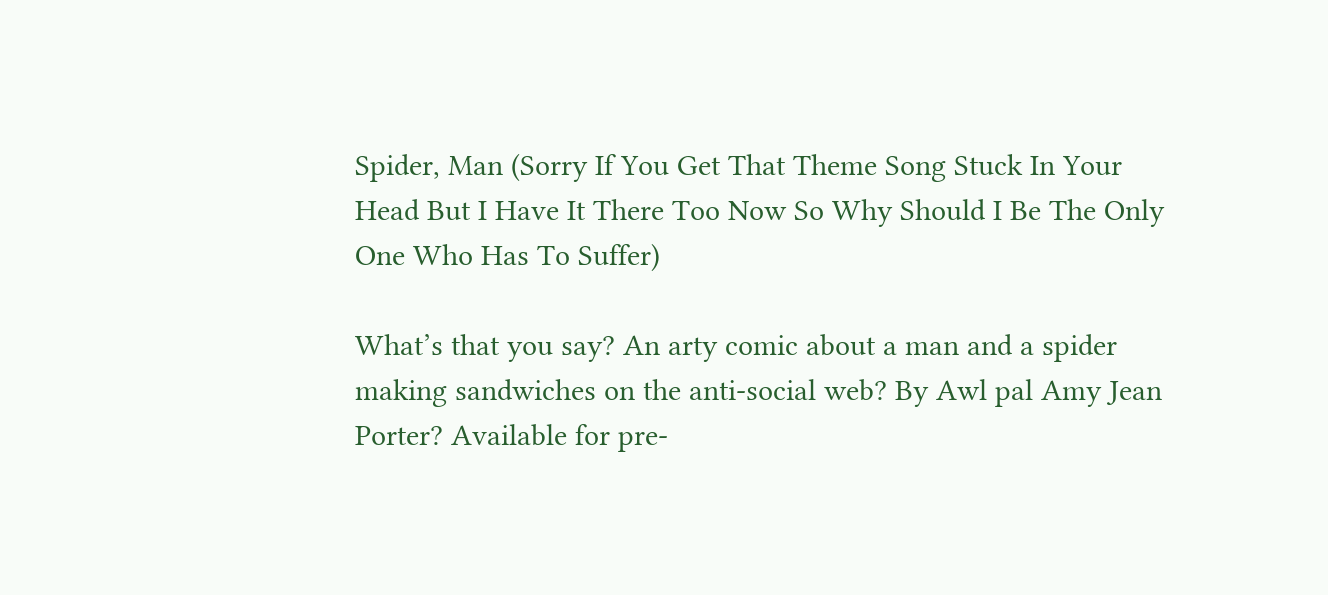Spider, Man (Sorry If You Get That Theme Song Stuck In Your Head But I Have It There Too Now So Why Should I Be The Only One Who Has To Suffer)

What’s that you say? An arty comic about a man and a spider making sandwiches on the anti-social web? By Awl pal Amy Jean Porter? Available for pre-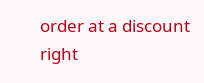order at a discount right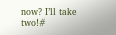now? I’ll take two!#